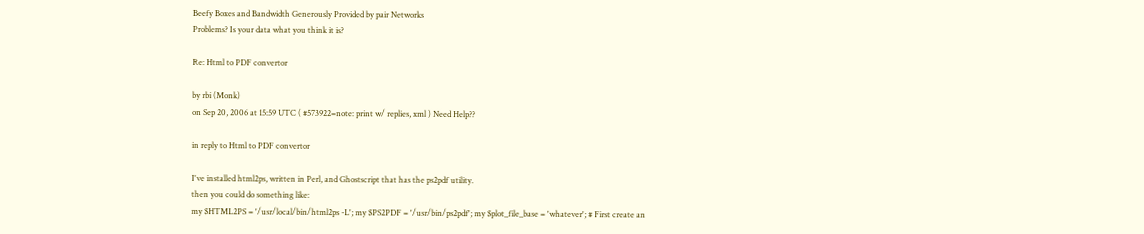Beefy Boxes and Bandwidth Generously Provided by pair Networks
Problems? Is your data what you think it is?

Re: Html to PDF convertor

by rbi (Monk)
on Sep 20, 2006 at 15:59 UTC ( #573922=note: print w/ replies, xml ) Need Help??

in reply to Html to PDF convertor

I've installed html2ps, written in Perl, and Ghostscript that has the ps2pdf utility.
then you could do something like:
my $HTML2PS = '/usr/local/bin/html2ps -L'; my $PS2PDF = '/usr/bin/ps2pdf'; my $plot_file_base = 'whatever'; # First create an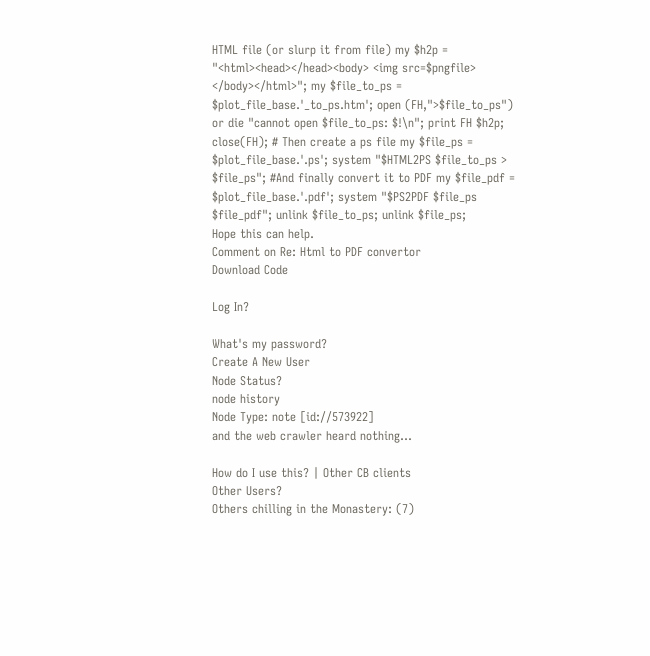HTML file (or slurp it from file) my $h2p = "<html><head></head><body> <img src=$pngfile> </body></html>"; my $file_to_ps = $plot_file_base.'_to_ps.htm'; open (FH,">$file_to_ps") or die "cannot open $file_to_ps: $!\n"; print FH $h2p; close(FH); # Then create a ps file my $file_ps = $plot_file_base.'.ps'; system "$HTML2PS $file_to_ps > $file_ps"; #And finally convert it to PDF my $file_pdf = $plot_file_base.'.pdf'; system "$PS2PDF $file_ps $file_pdf"; unlink $file_to_ps; unlink $file_ps;
Hope this can help.
Comment on Re: Html to PDF convertor
Download Code

Log In?

What's my password?
Create A New User
Node Status?
node history
Node Type: note [id://573922]
and the web crawler heard nothing...

How do I use this? | Other CB clients
Other Users?
Others chilling in the Monastery: (7)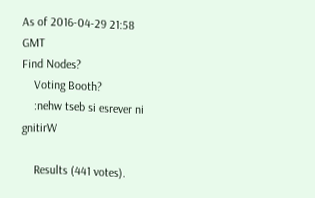As of 2016-04-29 21:58 GMT
Find Nodes?
    Voting Booth?
    :nehw tseb si esrever ni gnitirW

    Results (441 votes).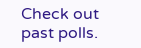Check out past polls.